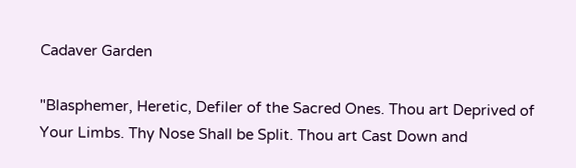Cadaver Garden

"Blasphemer, Heretic, Defiler of the Sacred Ones. Thou art Deprived of Your Limbs. Thy Nose Shall be Split. Thou art Cast Down and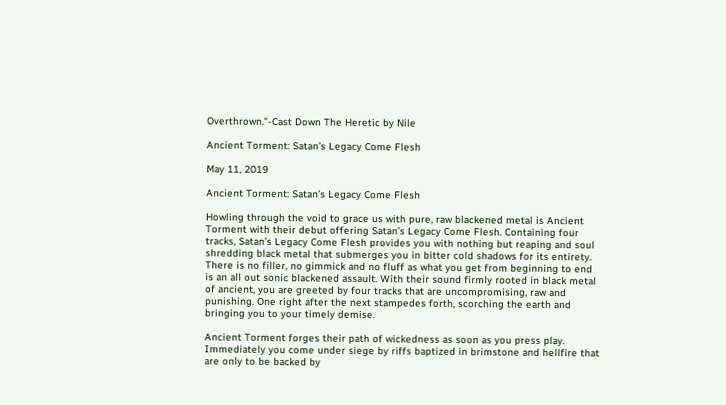Overthrown."-Cast Down The Heretic by Nile

Ancient Torment: Satan’s Legacy Come Flesh

May 11, 2019

Ancient Torment: Satan’s Legacy Come Flesh

Howling through the void to grace us with pure, raw blackened metal is Ancient Torment with their debut offering Satan’s Legacy Come Flesh. Containing four tracks, Satan’s Legacy Come Flesh provides you with nothing but reaping and soul shredding black metal that submerges you in bitter cold shadows for its entirety. There is no filler, no gimmick and no fluff as what you get from beginning to end is an all out sonic blackened assault. With their sound firmly rooted in black metal of ancient, you are greeted by four tracks that are uncompromising, raw and punishing. One right after the next stampedes forth, scorching the earth and bringing you to your timely demise.

Ancient Torment forges their path of wickedness as soon as you press play. Immediately you come under siege by riffs baptized in brimstone and hellfire that are only to be backed by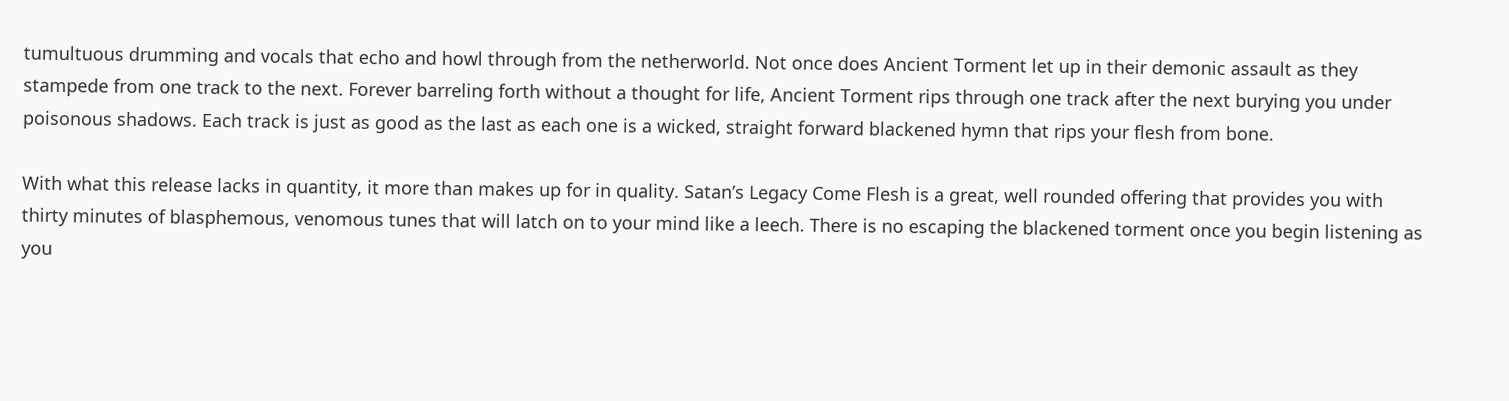tumultuous drumming and vocals that echo and howl through from the netherworld. Not once does Ancient Torment let up in their demonic assault as they stampede from one track to the next. Forever barreling forth without a thought for life, Ancient Torment rips through one track after the next burying you under poisonous shadows. Each track is just as good as the last as each one is a wicked, straight forward blackened hymn that rips your flesh from bone.

With what this release lacks in quantity, it more than makes up for in quality. Satan’s Legacy Come Flesh is a great, well rounded offering that provides you with thirty minutes of blasphemous, venomous tunes that will latch on to your mind like a leech. There is no escaping the blackened torment once you begin listening as you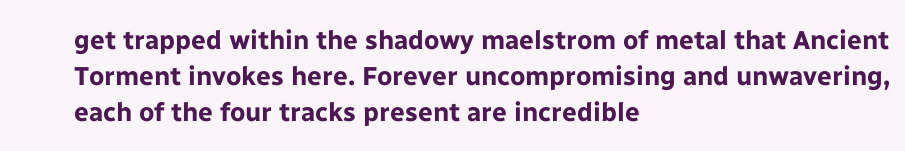get trapped within the shadowy maelstrom of metal that Ancient Torment invokes here. Forever uncompromising and unwavering, each of the four tracks present are incredible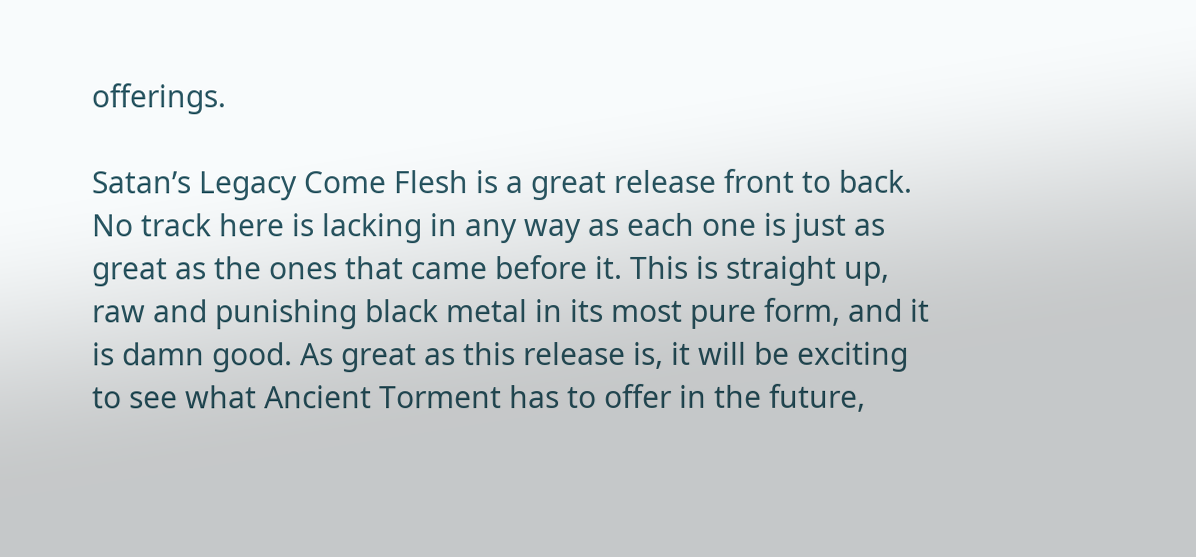offerings.

Satan’s Legacy Come Flesh is a great release front to back. No track here is lacking in any way as each one is just as great as the ones that came before it. This is straight up, raw and punishing black metal in its most pure form, and it is damn good. As great as this release is, it will be exciting to see what Ancient Torment has to offer in the future,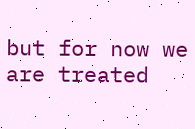but for now we are treated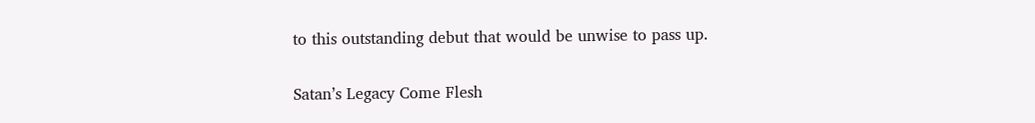to this outstanding debut that would be unwise to pass up.

Satan’s Legacy Come Flesh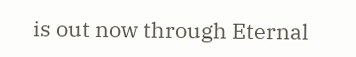is out now through Eternal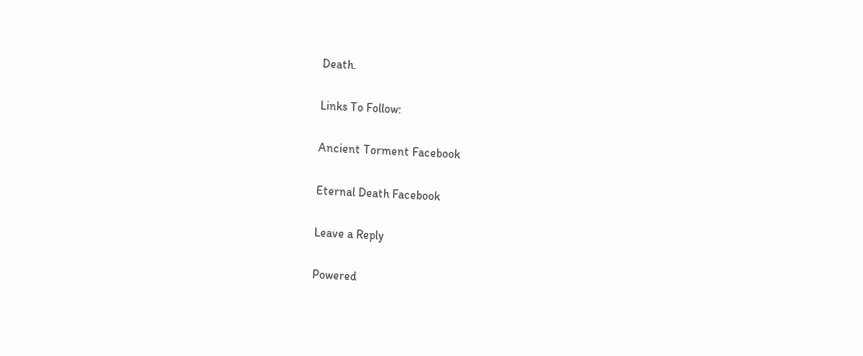Death.

Links To Follow:

Ancient Torment Facebook

Eternal Death Facebook

Leave a Reply

Powered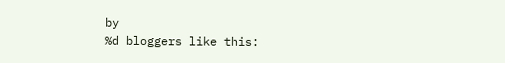by
%d bloggers like this: